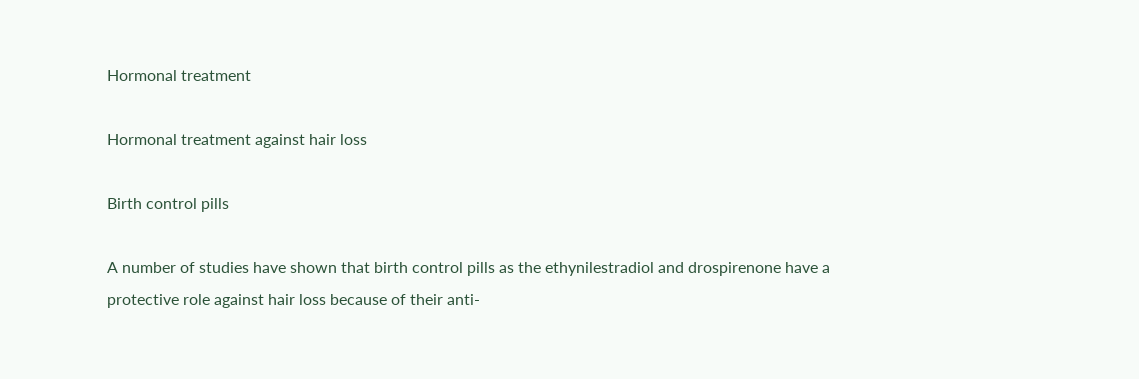Hormonal treatment

Hormonal treatment against hair loss

Birth control pills

A number of studies have shown that birth control pills as the ethynilestradiol and drospirenone have a protective role against hair loss because of their anti-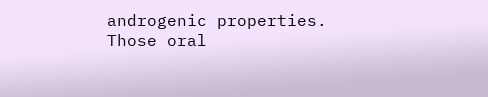androgenic properties. Those oral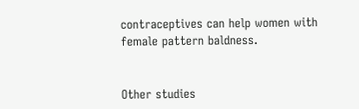contraceptives can help women with female pattern baldness.


Other studies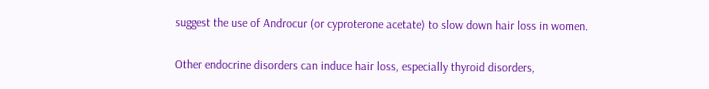suggest the use of Androcur (or cyproterone acetate) to slow down hair loss in women.

Other endocrine disorders can induce hair loss, especially thyroid disorders,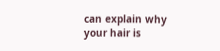can explain why your hair is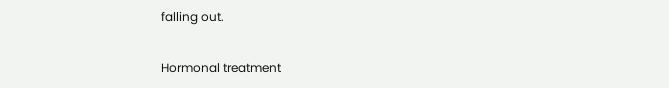falling out.


Hormonal treatment